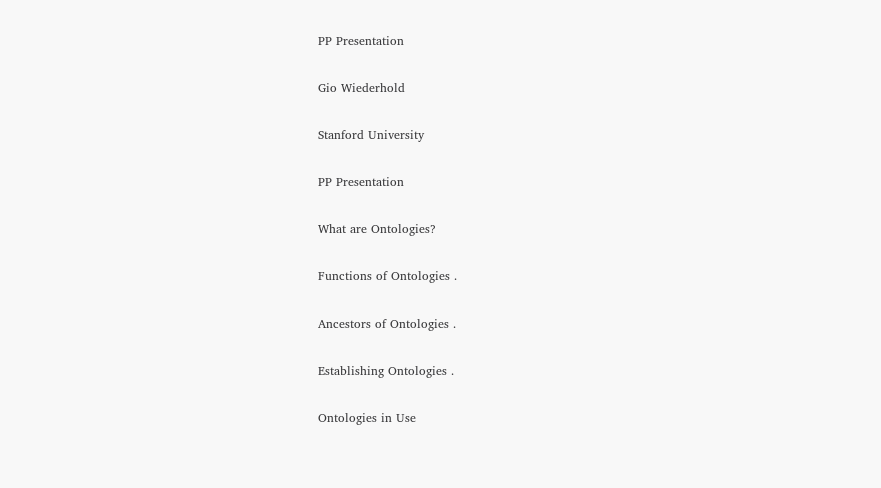PP Presentation

Gio Wiederhold

Stanford University

PP Presentation

What are Ontologies?

Functions of Ontologies .

Ancestors of Ontologies .

Establishing Ontologies .

Ontologies in Use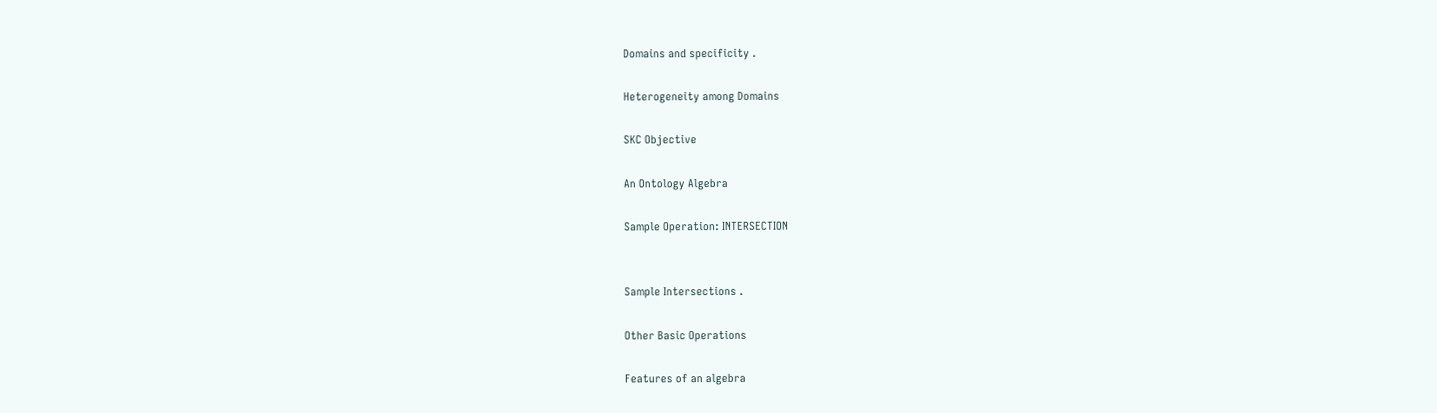Domains and specificity .

Heterogeneity among Domains

SKC Objective

An Ontology Algebra

Sample Operation: INTERSECTION


Sample Intersections .

Other Basic Operations

Features of an algebra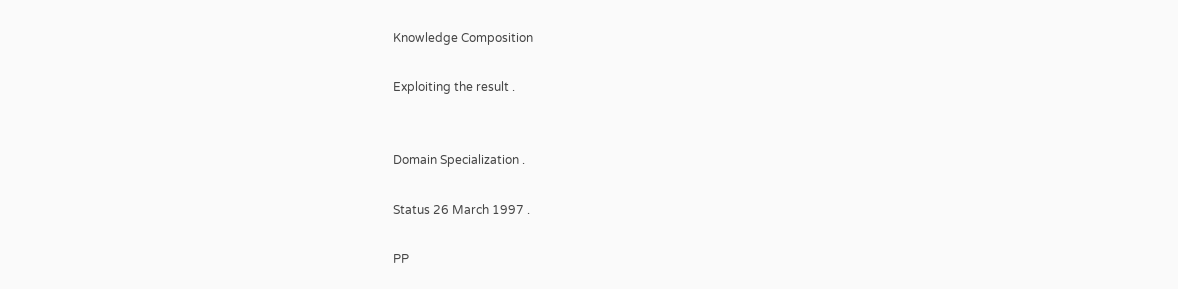Knowledge Composition

Exploiting the result .


Domain Specialization .

Status 26 March 1997 .

PP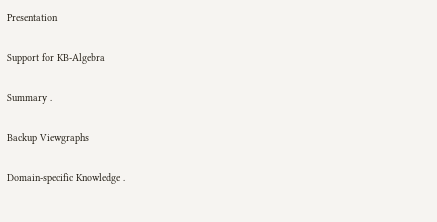Presentation

Support for KB-Algebra

Summary .

Backup Viewgraphs

Domain-specific Knowledge .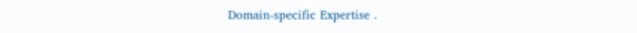Domain-specific Expertise .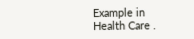Example in Health Care .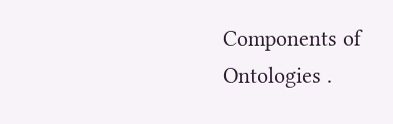Components of Ontologies .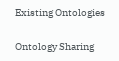Existing Ontologies

Ontology Sharing